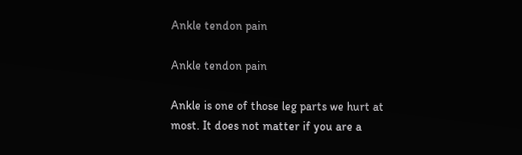Ankle tendon pain

Ankle tendon pain

Ankle is one of those leg parts we hurt at most. It does not matter if you are a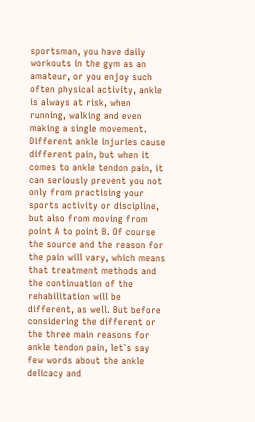sportsman, you have daily workouts in the gym as an amateur, or you enjoy such often physical activity, ankle is always at risk, when running, walking and even making a single movement. Different ankle injuries cause different pain, but when it comes to ankle tendon pain, it can seriously prevent you not only from practising your sports activity or discipline, but also from moving from point A to point B. Of course the source and the reason for the pain will vary, which means that treatment methods and the continuation of the rehabilitation will be different, as well. But before considering the different or the three main reasons for ankle tendon pain, let`s say few words about the ankle delicacy and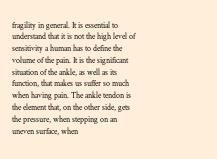fragility in general. It is essential to understand that it is not the high level of sensitivity a human has to define the volume of the pain. It is the significant situation of the ankle, as well as its function, that makes us suffer so much when having pain. The ankle tendon is the element that, on the other side, gets the pressure, when stepping on an uneven surface, when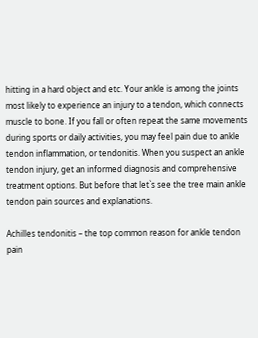hitting in a hard object and etc. Your ankle is among the joints most likely to experience an injury to a tendon, which connects muscle to bone. If you fall or often repeat the same movements during sports or daily activities, you may feel pain due to ankle tendon inflammation, or tendonitis. When you suspect an ankle tendon injury, get an informed diagnosis and comprehensive treatment options. But before that let`s see the tree main ankle tendon pain sources and explanations.

Achilles tendonitis – the top common reason for ankle tendon pain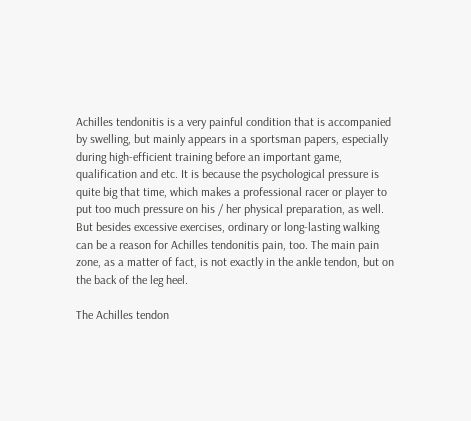Achilles tendonitis is a very painful condition that is accompanied by swelling, but mainly appears in a sportsman papers, especially during high-efficient training before an important game, qualification and etc. It is because the psychological pressure is quite big that time, which makes a professional racer or player to put too much pressure on his / her physical preparation, as well. But besides excessive exercises, ordinary or long-lasting walking can be a reason for Achilles tendonitis pain, too. The main pain zone, as a matter of fact, is not exactly in the ankle tendon, but on the back of the leg heel.

The Achilles tendon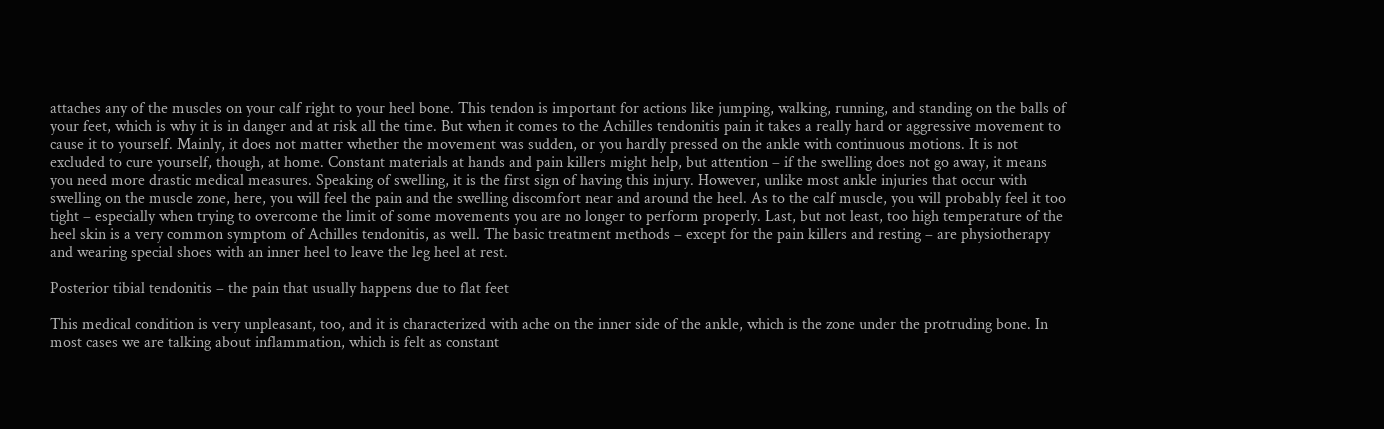attaches any of the muscles on your calf right to your heel bone. This tendon is important for actions like jumping, walking, running, and standing on the balls of your feet, which is why it is in danger and at risk all the time. But when it comes to the Achilles tendonitis pain it takes a really hard or aggressive movement to cause it to yourself. Mainly, it does not matter whether the movement was sudden, or you hardly pressed on the ankle with continuous motions. It is not excluded to cure yourself, though, at home. Constant materials at hands and pain killers might help, but attention – if the swelling does not go away, it means you need more drastic medical measures. Speaking of swelling, it is the first sign of having this injury. However, unlike most ankle injuries that occur with swelling on the muscle zone, here, you will feel the pain and the swelling discomfort near and around the heel. As to the calf muscle, you will probably feel it too tight – especially when trying to overcome the limit of some movements you are no longer to perform properly. Last, but not least, too high temperature of the heel skin is a very common symptom of Achilles tendonitis, as well. The basic treatment methods – except for the pain killers and resting – are physiotherapy and wearing special shoes with an inner heel to leave the leg heel at rest.

Posterior tibial tendonitis – the pain that usually happens due to flat feet

This medical condition is very unpleasant, too, and it is characterized with ache on the inner side of the ankle, which is the zone under the protruding bone. In most cases we are talking about inflammation, which is felt as constant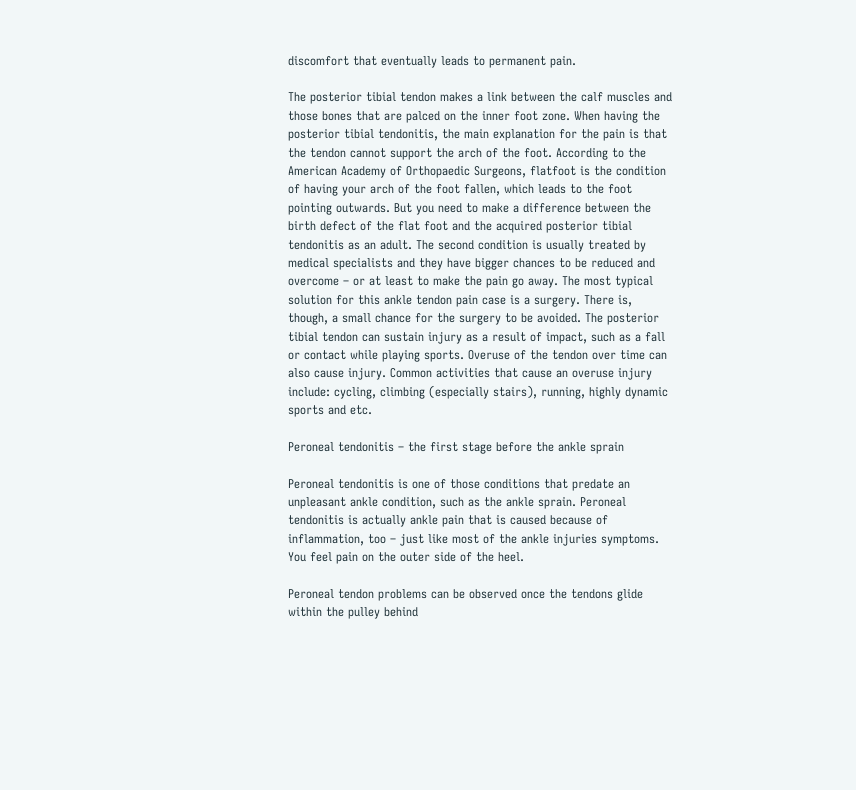discomfort that eventually leads to permanent pain.

The posterior tibial tendon makes a link between the calf muscles and those bones that are palced on the inner foot zone. When having the posterior tibial tendonitis, the main explanation for the pain is that the tendon cannot support the arch of the foot. According to the American Academy of Orthopaedic Surgeons, flatfoot is the condition of having your arch of the foot fallen, which leads to the foot pointing outwards. But you need to make a difference between the birth defect of the flat foot and the acquired posterior tibial tendonitis as an adult. The second condition is usually treated by medical specialists and they have bigger chances to be reduced and overcome – or at least to make the pain go away. The most typical solution for this ankle tendon pain case is a surgery. There is, though, a small chance for the surgery to be avoided. The posterior tibial tendon can sustain injury as a result of impact, such as a fall or contact while playing sports. Overuse of the tendon over time can also cause injury. Common activities that cause an overuse injury include: cycling, climbing (especially stairs), running, highly dynamic sports and etc.

Peroneal tendonitis – the first stage before the ankle sprain

Peroneal tendonitis is one of those conditions that predate an unpleasant ankle condition, such as the ankle sprain. Peroneal tendonitis is actually ankle pain that is caused because of inflammation, too – just like most of the ankle injuries symptoms. You feel pain on the outer side of the heel.

Peroneal tendon problems can be observed once the tendons glide within the pulley behind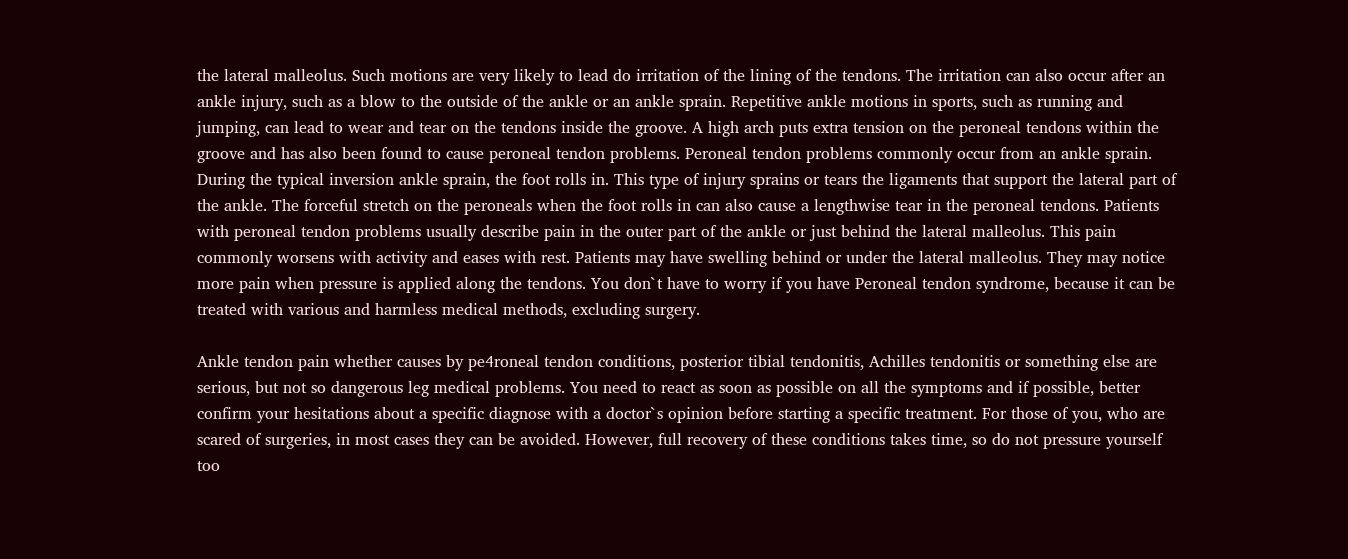the lateral malleolus. Such motions are very likely to lead do irritation of the lining of the tendons. The irritation can also occur after an ankle injury, such as a blow to the outside of the ankle or an ankle sprain. Repetitive ankle motions in sports, such as running and jumping, can lead to wear and tear on the tendons inside the groove. A high arch puts extra tension on the peroneal tendons within the groove and has also been found to cause peroneal tendon problems. Peroneal tendon problems commonly occur from an ankle sprain. During the typical inversion ankle sprain, the foot rolls in. This type of injury sprains or tears the ligaments that support the lateral part of the ankle. The forceful stretch on the peroneals when the foot rolls in can also cause a lengthwise tear in the peroneal tendons. Patients with peroneal tendon problems usually describe pain in the outer part of the ankle or just behind the lateral malleolus. This pain commonly worsens with activity and eases with rest. Patients may have swelling behind or under the lateral malleolus. They may notice more pain when pressure is applied along the tendons. You don`t have to worry if you have Peroneal tendon syndrome, because it can be treated with various and harmless medical methods, excluding surgery.

Ankle tendon pain whether causes by pe4roneal tendon conditions, posterior tibial tendonitis, Achilles tendonitis or something else are serious, but not so dangerous leg medical problems. You need to react as soon as possible on all the symptoms and if possible, better confirm your hesitations about a specific diagnose with a doctor`s opinion before starting a specific treatment. For those of you, who are scared of surgeries, in most cases they can be avoided. However, full recovery of these conditions takes time, so do not pressure yourself too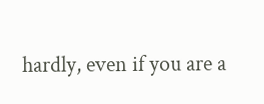hardly, even if you are a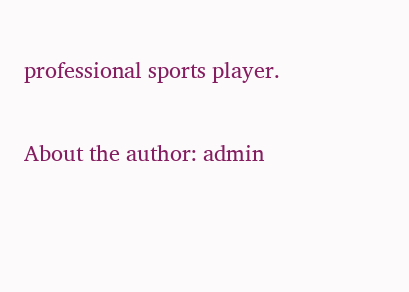professional sports player.

About the author: admin